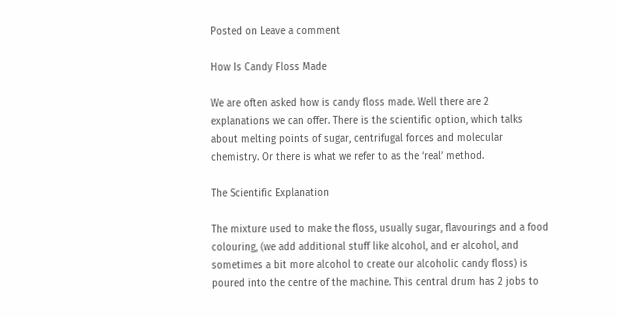Posted on Leave a comment

How Is Candy Floss Made

We are often asked how is candy floss made. Well there are 2 explanations we can offer. There is the scientific option, which talks about melting points of sugar, centrifugal forces and molecular chemistry. Or there is what we refer to as the ‘real’ method.

The Scientific Explanation

The mixture used to make the floss, usually sugar, flavourings and a food colouring, (we add additional stuff like alcohol, and er alcohol, and sometimes a bit more alcohol to create our alcoholic candy floss) is poured into the centre of the machine. This central drum has 2 jobs to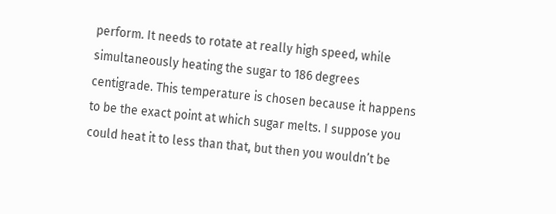perform. It needs to rotate at really high speed, while simultaneously heating the sugar to 186 degrees centigrade. This temperature is chosen because it happens to be the exact point at which sugar melts. I suppose you could heat it to less than that, but then you wouldn’t be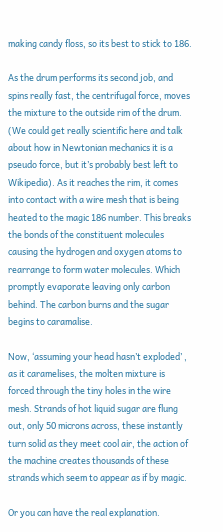making candy floss, so its best to stick to 186.

As the drum performs its second job, and spins really fast, the centrifugal force, moves the mixture to the outside rim of the drum. (We could get really scientific here and talk about how in Newtonian mechanics it is a pseudo force, but it’s probably best left to Wikipedia). As it reaches the rim, it comes into contact with a wire mesh that is being heated to the magic 186 number. This breaks the bonds of the constituent molecules causing the hydrogen and oxygen atoms to rearrange to form water molecules. Which promptly evaporate leaving only carbon behind. The carbon burns and the sugar begins to caramalise.

Now, ‘assuming your head hasn’t exploded’ , as it caramelises, the molten mixture is forced through the tiny holes in the wire mesh. Strands of hot liquid sugar are flung out, only 50 microns across, these instantly turn solid as they meet cool air, the action of the machine creates thousands of these strands which seem to appear as if by magic.

Or you can have the real explanation.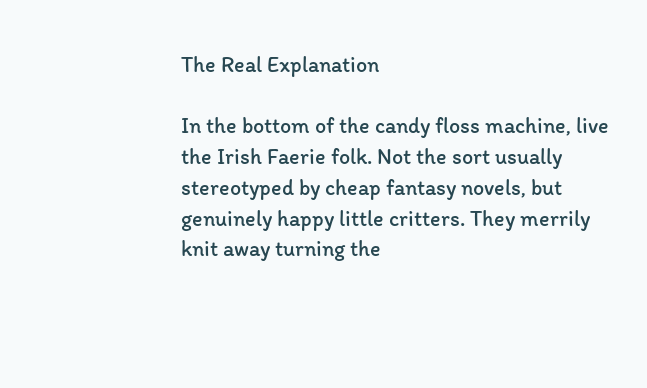The Real Explanation

In the bottom of the candy floss machine, live the Irish Faerie folk. Not the sort usually stereotyped by cheap fantasy novels, but genuinely happy little critters. They merrily knit away turning the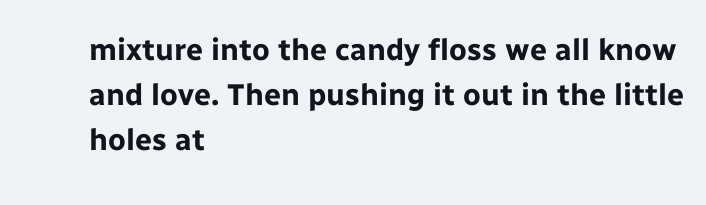mixture into the candy floss we all know and love. Then pushing it out in the little holes at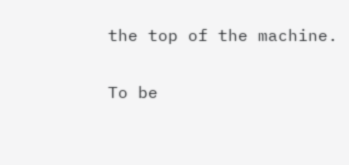the top of the machine.

To be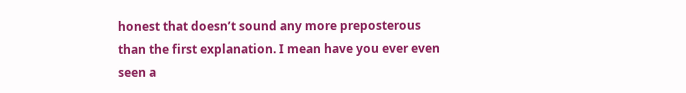honest that doesn’t sound any more preposterous than the first explanation. I mean have you ever even seen a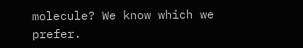molecule? We know which we prefer.